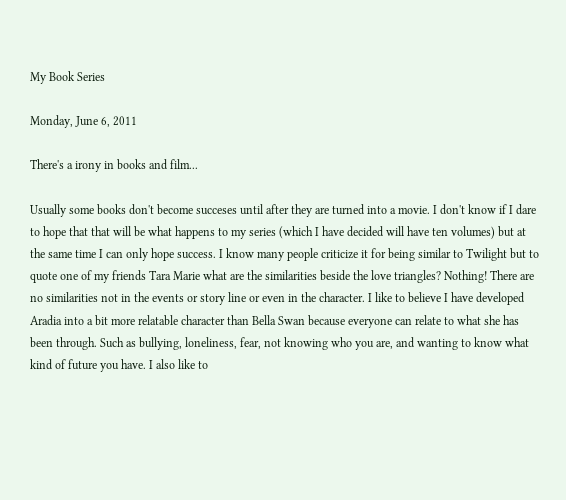My Book Series

Monday, June 6, 2011

There's a irony in books and film...

Usually some books don't become succeses until after they are turned into a movie. I don't know if I dare to hope that that will be what happens to my series (which I have decided will have ten volumes) but at the same time I can only hope success. I know many people criticize it for being similar to Twilight but to quote one of my friends Tara Marie what are the similarities beside the love triangles? Nothing! There are no similarities not in the events or story line or even in the character. I like to believe I have developed Aradia into a bit more relatable character than Bella Swan because everyone can relate to what she has been through. Such as bullying, loneliness, fear, not knowing who you are, and wanting to know what kind of future you have. I also like to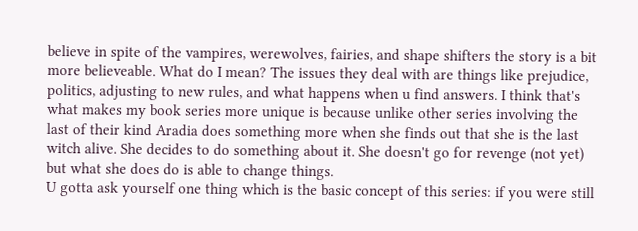believe in spite of the vampires, werewolves, fairies, and shape shifters the story is a bit more believeable. What do I mean? The issues they deal with are things like prejudice, politics, adjusting to new rules, and what happens when u find answers. I think that's what makes my book series more unique is because unlike other series involving the last of their kind Aradia does something more when she finds out that she is the last witch alive. She decides to do something about it. She doesn't go for revenge (not yet) but what she does do is able to change things.
U gotta ask yourself one thing which is the basic concept of this series: if you were still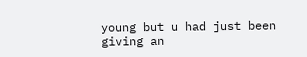young but u had just been giving an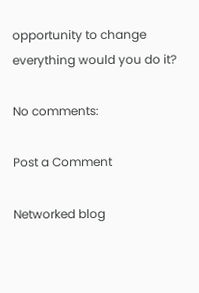opportunity to change everything would you do it?

No comments:

Post a Comment

Networked blog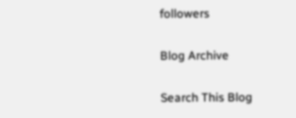followers

Blog Archive

Search This Blog